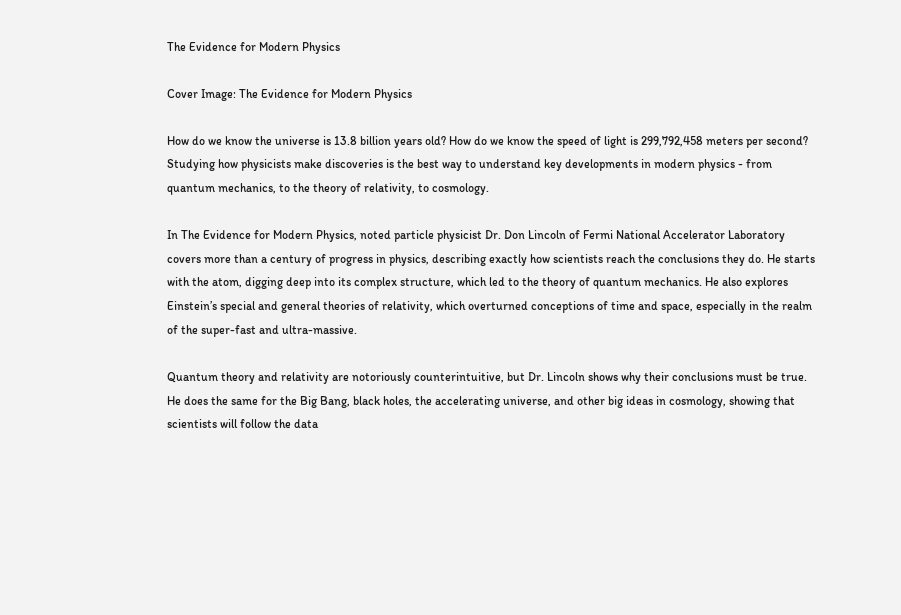The Evidence for Modern Physics

Cover Image: The Evidence for Modern Physics

How do we know the universe is 13.8 billion years old? How do we know the speed of light is 299,792,458 meters per second? Studying how physicists make discoveries is the best way to understand key developments in modern physics - from quantum mechanics, to the theory of relativity, to cosmology.

In The Evidence for Modern Physics, noted particle physicist Dr. Don Lincoln of Fermi National Accelerator Laboratory covers more than a century of progress in physics, describing exactly how scientists reach the conclusions they do. He starts with the atom, digging deep into its complex structure, which led to the theory of quantum mechanics. He also explores Einstein’s special and general theories of relativity, which overturned conceptions of time and space, especially in the realm of the super-fast and ultra-massive.

Quantum theory and relativity are notoriously counterintuitive, but Dr. Lincoln shows why their conclusions must be true. He does the same for the Big Bang, black holes, the accelerating universe, and other big ideas in cosmology, showing that scientists will follow the data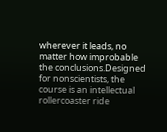wherever it leads, no matter how improbable the conclusions.Designed for nonscientists, the course is an intellectual rollercoaster ride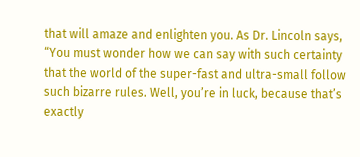that will amaze and enlighten you. As Dr. Lincoln says, “You must wonder how we can say with such certainty that the world of the super-fast and ultra-small follow such bizarre rules. Well, you’re in luck, because that’s exactly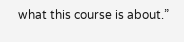what this course is about.”